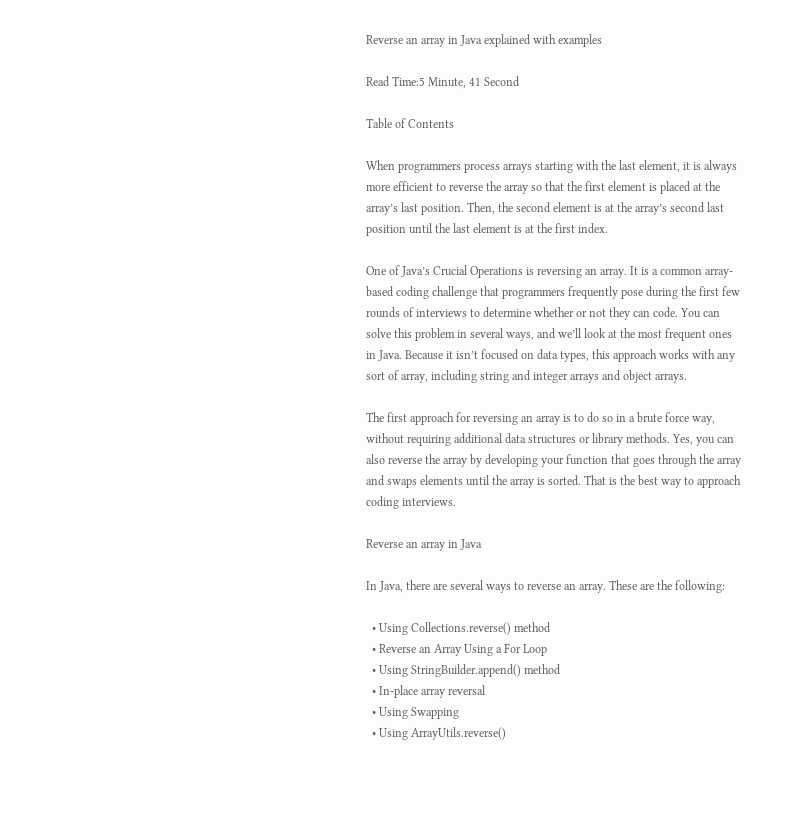Reverse an array in Java explained with examples

Read Time:5 Minute, 41 Second

Table of Contents

When programmers process arrays starting with the last element, it is always more efficient to reverse the array so that the first element is placed at the array’s last position. Then, the second element is at the array’s second last position until the last element is at the first index.

One of Java’s Crucial Operations is reversing an array. It is a common array-based coding challenge that programmers frequently pose during the first few rounds of interviews to determine whether or not they can code. You can solve this problem in several ways, and we’ll look at the most frequent ones in Java. Because it isn’t focused on data types, this approach works with any sort of array, including string and integer arrays and object arrays.

The first approach for reversing an array is to do so in a brute force way, without requiring additional data structures or library methods. Yes, you can also reverse the array by developing your function that goes through the array and swaps elements until the array is sorted. That is the best way to approach coding interviews.

Reverse an array in Java

In Java, there are several ways to reverse an array. These are the following:

  • Using Collections.reverse() method
  • Reverse an Array Using a For Loop
  • Using StringBuilder.append() method
  • In-place array reversal
  • Using Swapping
  • Using ArrayUtils.reverse()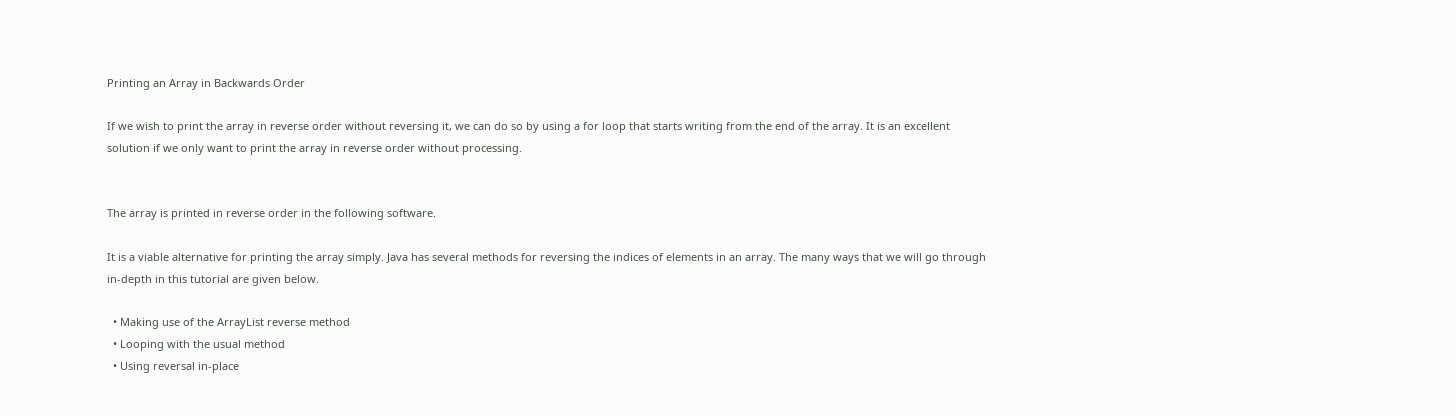Printing an Array in Backwards Order

If we wish to print the array in reverse order without reversing it, we can do so by using a for loop that starts writing from the end of the array. It is an excellent solution if we only want to print the array in reverse order without processing.


The array is printed in reverse order in the following software.

It is a viable alternative for printing the array simply. Java has several methods for reversing the indices of elements in an array. The many ways that we will go through in-depth in this tutorial are given below.

  • Making use of the ArrayList reverse method
  • Looping with the usual method
  • Using reversal in-place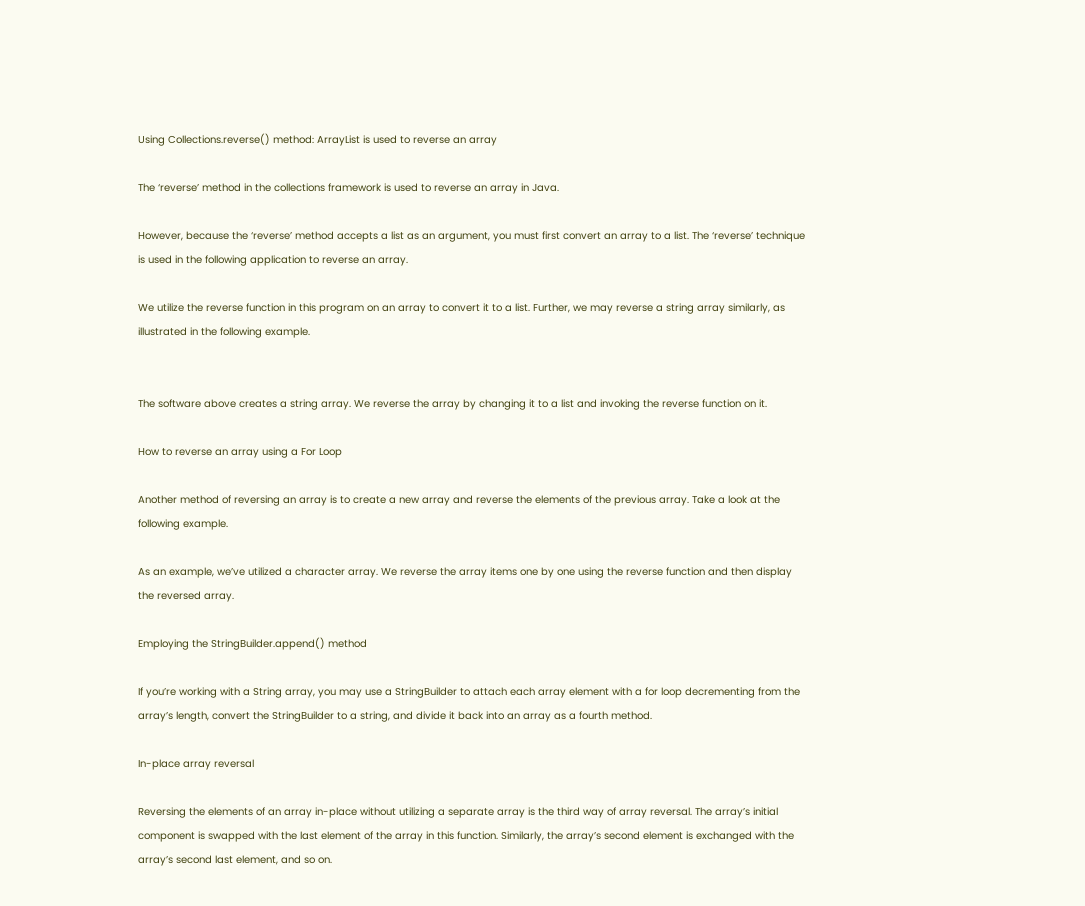Using Collections.reverse() method: ArrayList is used to reverse an array

The ‘reverse’ method in the collections framework is used to reverse an array in Java.

However, because the ‘reverse’ method accepts a list as an argument, you must first convert an array to a list. The ‘reverse’ technique is used in the following application to reverse an array.

We utilize the reverse function in this program on an array to convert it to a list. Further, we may reverse a string array similarly, as illustrated in the following example.


The software above creates a string array. We reverse the array by changing it to a list and invoking the reverse function on it.

How to reverse an array using a For Loop

Another method of reversing an array is to create a new array and reverse the elements of the previous array. Take a look at the following example.

As an example, we’ve utilized a character array. We reverse the array items one by one using the reverse function and then display the reversed array.

Employing the StringBuilder.append() method

If you’re working with a String array, you may use a StringBuilder to attach each array element with a for loop decrementing from the array’s length, convert the StringBuilder to a string, and divide it back into an array as a fourth method.

In-place array reversal

Reversing the elements of an array in-place without utilizing a separate array is the third way of array reversal. The array’s initial component is swapped with the last element of the array in this function. Similarly, the array’s second element is exchanged with the array’s second last element, and so on.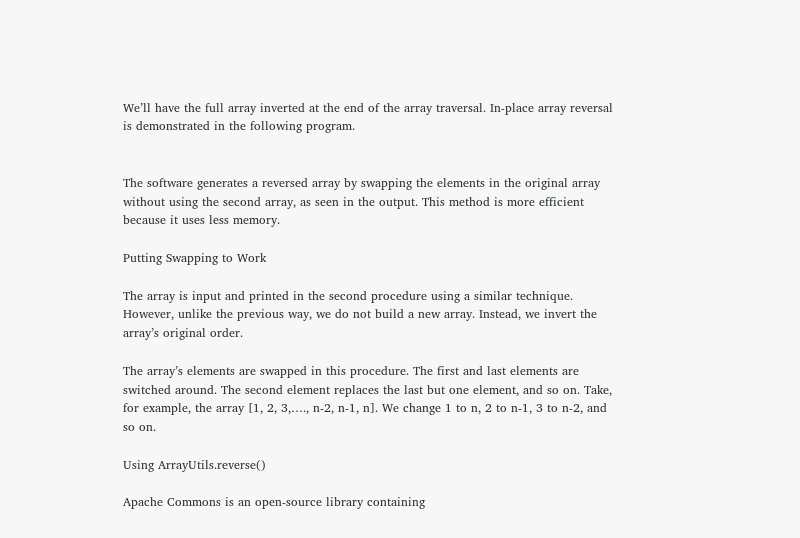We’ll have the full array inverted at the end of the array traversal. In-place array reversal is demonstrated in the following program.


The software generates a reversed array by swapping the elements in the original array without using the second array, as seen in the output. This method is more efficient because it uses less memory.

Putting Swapping to Work

The array is input and printed in the second procedure using a similar technique. However, unlike the previous way, we do not build a new array. Instead, we invert the array’s original order.

The array’s elements are swapped in this procedure. The first and last elements are switched around. The second element replaces the last but one element, and so on. Take, for example, the array [1, 2, 3,…., n-2, n-1, n]. We change 1 to n, 2 to n-1, 3 to n-2, and so on.

Using ArrayUtils.reverse()

Apache Commons is an open-source library containing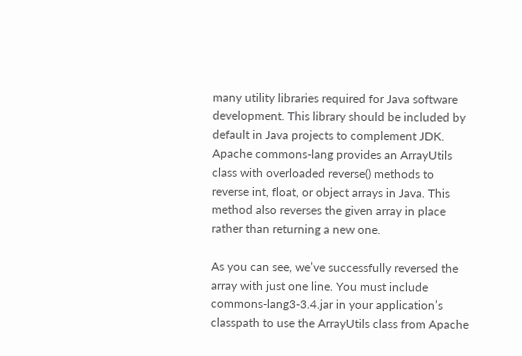many utility libraries required for Java software development. This library should be included by default in Java projects to complement JDK. Apache commons-lang provides an ArrayUtils class with overloaded reverse() methods to reverse int, float, or object arrays in Java. This method also reverses the given array in place rather than returning a new one.

As you can see, we’ve successfully reversed the array with just one line. You must include commons-lang3-3.4.jar in your application’s classpath to use the ArrayUtils class from Apache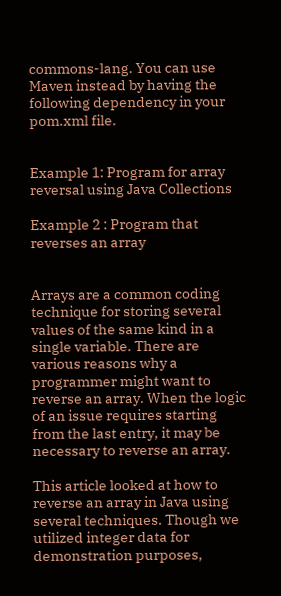commons-lang. You can use Maven instead by having the following dependency in your pom.xml file.


Example 1: Program for array reversal using Java Collections

Example 2 : Program that reverses an array


Arrays are a common coding technique for storing several values of the same kind in a single variable. There are various reasons why a programmer might want to reverse an array. When the logic of an issue requires starting from the last entry, it may be necessary to reverse an array.

This article looked at how to reverse an array in Java using several techniques. Though we utilized integer data for demonstration purposes,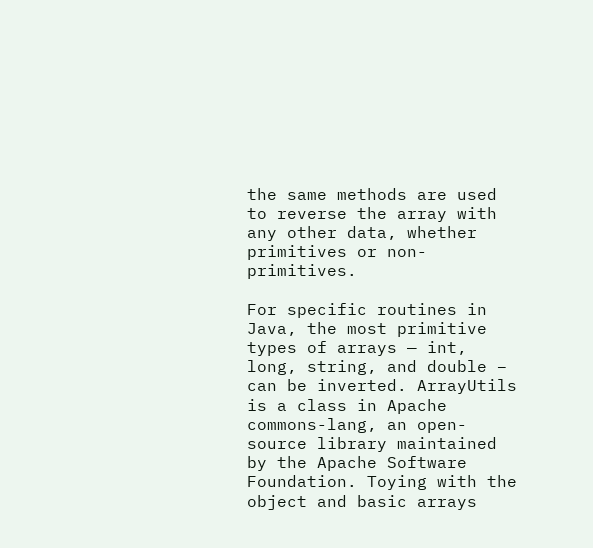the same methods are used to reverse the array with any other data, whether primitives or non-primitives.

For specific routines in Java, the most primitive types of arrays — int, long, string, and double – can be inverted. ArrayUtils is a class in Apache commons-lang, an open-source library maintained by the Apache Software Foundation. Toying with the object and basic arrays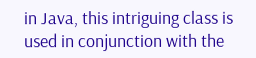in Java, this intriguing class is used in conjunction with the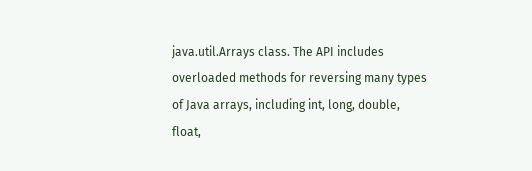java.util.Arrays class. The API includes overloaded methods for reversing many types of Java arrays, including int, long, double, float,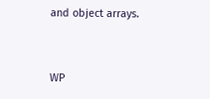and object arrays.


WP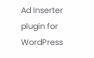Ad Inserter plugin for WordPress